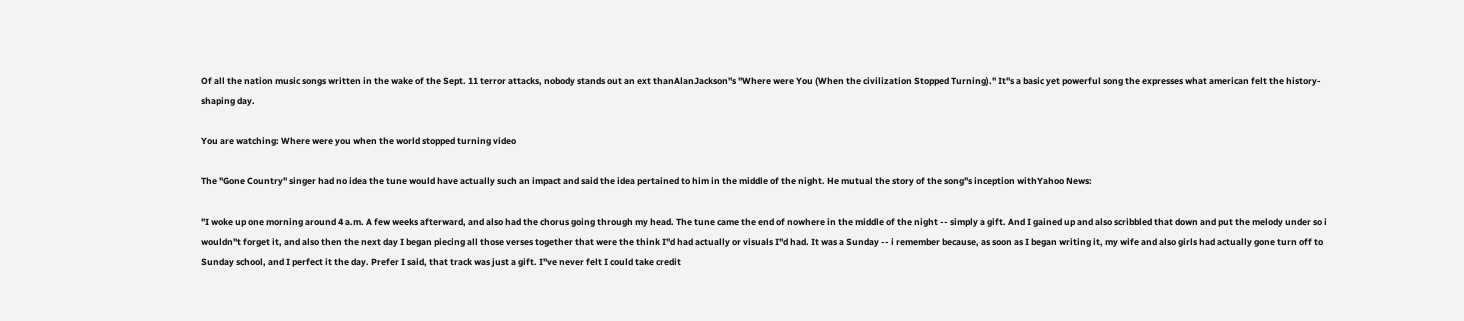Of all the nation music songs written in the wake of the Sept. 11 terror attacks, nobody stands out an ext thanAlanJackson"s "Where were You (When the civilization Stopped Turning)." It"s a basic yet powerful song the expresses what american felt the history-shaping day.

You are watching: Where were you when the world stopped turning video

The "Gone Country" singer had no idea the tune would have actually such an impact and said the idea pertained to him in the middle of the night. He mutual the story of the song"s inception withYahoo News:

"I woke up one morning around 4 a.m. A few weeks afterward, and also had the chorus going through my head. The tune came the end of nowhere in the middle of the night -- simply a gift. And I gained up and also scribbled that down and put the melody under so i wouldn"t forget it, and also then the next day I began piecing all those verses together that were the think I"d had actually or visuals I"d had. It was a Sunday -- i remember because, as soon as I began writing it, my wife and also girls had actually gone turn off to Sunday school, and I perfect it the day. Prefer I said, that track was just a gift. I"ve never felt I could take credit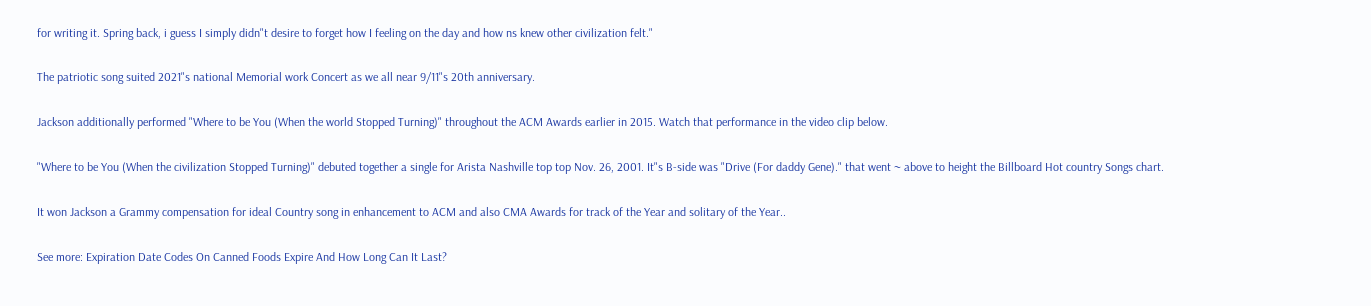for writing it. Spring back, i guess I simply didn"t desire to forget how I feeling on the day and how ns knew other civilization felt."

The patriotic song suited 2021"s national Memorial work Concert as we all near 9/11"s 20th anniversary.

Jackson additionally performed "Where to be You (When the world Stopped Turning)" throughout the ACM Awards earlier in 2015. Watch that performance in the video clip below.

"Where to be You (When the civilization Stopped Turning)" debuted together a single for Arista Nashville top top Nov. 26, 2001. It"s B-side was "Drive (For daddy Gene)." that went ~ above to height the Billboard Hot country Songs chart.

It won Jackson a Grammy compensation for ideal Country song in enhancement to ACM and also CMA Awards for track of the Year and solitary of the Year..

See more: Expiration Date Codes On Canned Foods Expire And How Long Can It Last?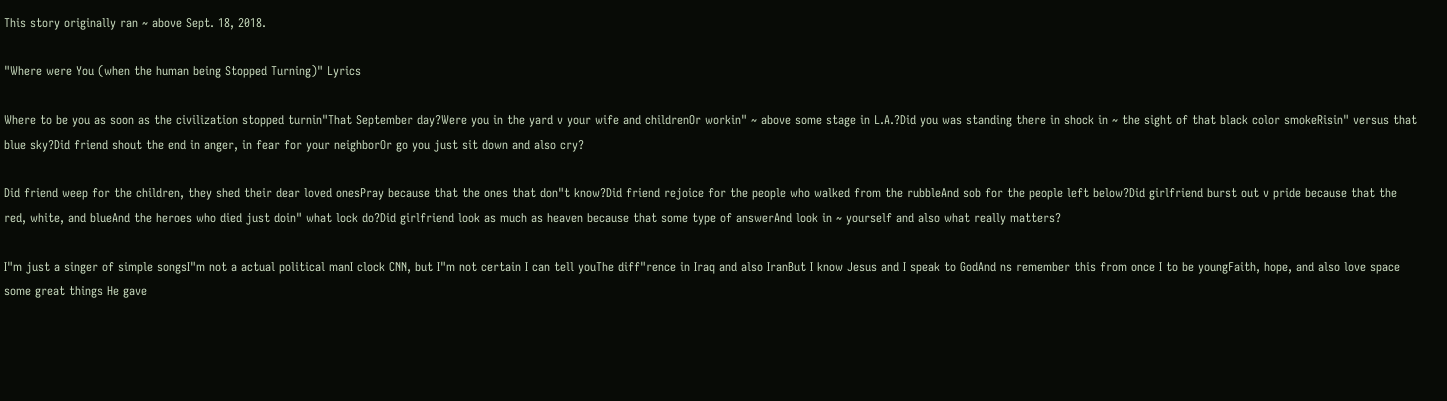This story originally ran ~ above Sept. 18, 2018.

"Where were You (when the human being Stopped Turning)" Lyrics

Where to be you as soon as the civilization stopped turnin"That September day?Were you in the yard v your wife and childrenOr workin" ~ above some stage in L.A.?Did you was standing there in shock in ~ the sight of that black color smokeRisin" versus that blue sky?Did friend shout the end in anger, in fear for your neighborOr go you just sit down and also cry?

Did friend weep for the children, they shed their dear loved onesPray because that the ones that don"t know?Did friend rejoice for the people who walked from the rubbleAnd sob for the people left below?Did girlfriend burst out v pride because that the red, white, and blueAnd the heroes who died just doin" what lock do?Did girlfriend look as much as heaven because that some type of answerAnd look in ~ yourself and also what really matters?

I"m just a singer of simple songsI"m not a actual political manI clock CNN, but I"m not certain I can tell youThe diff"rence in Iraq and also IranBut I know Jesus and I speak to GodAnd ns remember this from once I to be youngFaith, hope, and also love space some great things He gave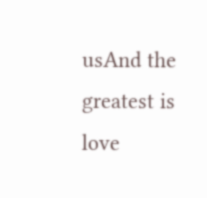usAnd the greatest is love